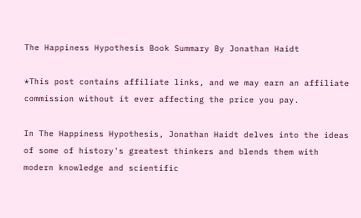The Happiness Hypothesis Book Summary By Jonathan Haidt

*This post contains affiliate links, and we may earn an affiliate commission without it ever affecting the price you pay.

In The Happiness Hypothesis, Jonathan Haidt delves into the ideas of some of history's greatest thinkers and blends them with modern knowledge and scientific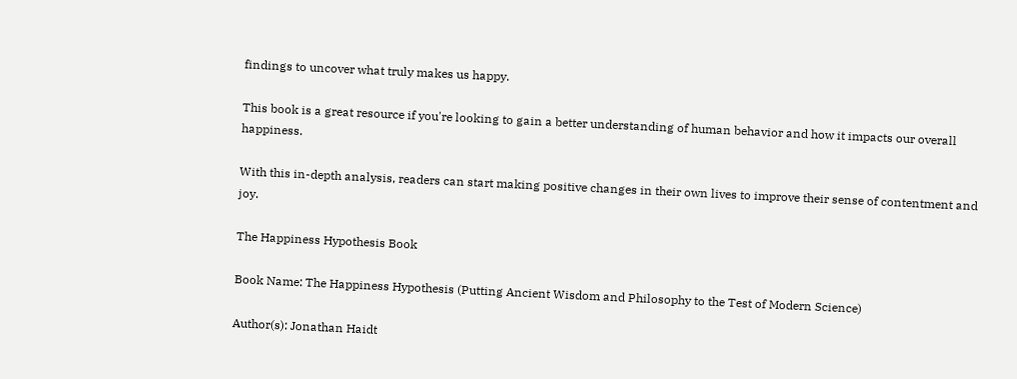findings to uncover what truly makes us happy.

This book is a great resource if you're looking to gain a better understanding of human behavior and how it impacts our overall happiness.

With this in-depth analysis, readers can start making positive changes in their own lives to improve their sense of contentment and joy.

The Happiness Hypothesis Book

Book Name: The Happiness Hypothesis (Putting Ancient Wisdom and Philosophy to the Test of Modern Science)

Author(s): Jonathan Haidt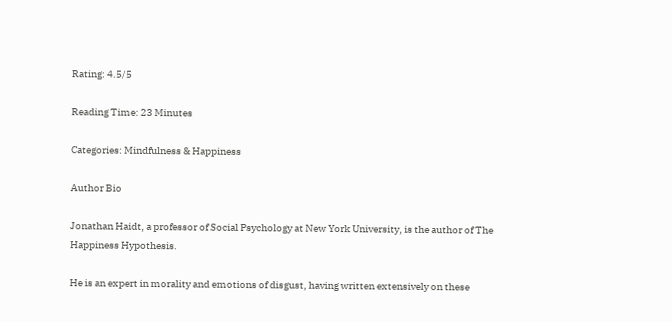Rating: 4.5/5

Reading Time: 23 Minutes

Categories: Mindfulness & Happiness

Author Bio

Jonathan Haidt, a professor of Social Psychology at New York University, is the author of The Happiness Hypothesis.

He is an expert in morality and emotions of disgust, having written extensively on these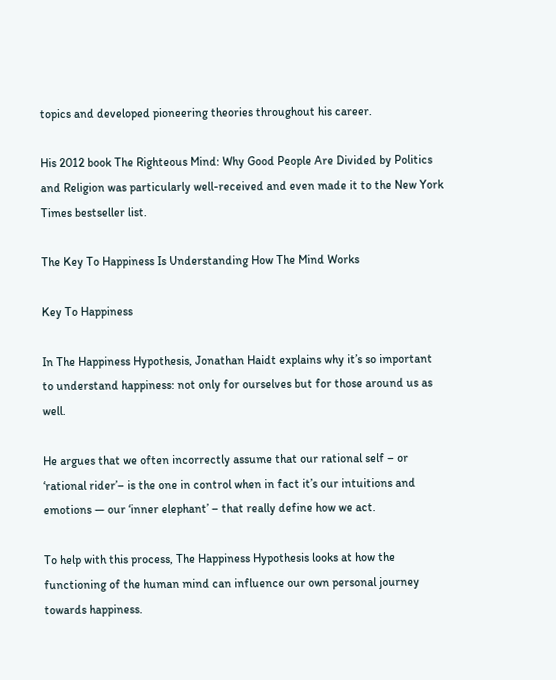topics and developed pioneering theories throughout his career.

His 2012 book The Righteous Mind: Why Good People Are Divided by Politics and Religion was particularly well-received and even made it to the New York Times bestseller list.

The Key To Happiness Is Understanding How The Mind Works

Key To Happiness

In The Happiness Hypothesis, Jonathan Haidt explains why it’s so important to understand happiness: not only for ourselves but for those around us as well.

He argues that we often incorrectly assume that our rational self – or ‘rational rider’– is the one in control when in fact it’s our intuitions and emotions — our ‘inner elephant’ – that really define how we act.

To help with this process, The Happiness Hypothesis looks at how the functioning of the human mind can influence our own personal journey towards happiness.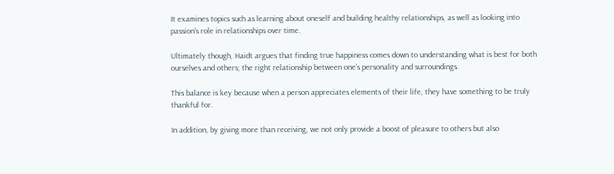It examines topics such as learning about oneself and building healthy relationships, as well as looking into passion’s role in relationships over time.

Ultimately though, Haidt argues that finding true happiness comes down to understanding what is best for both ourselves and others; the right relationship between one’s personality and surroundings.

This balance is key because when a person appreciates elements of their life, they have something to be truly thankful for.

In addition, by giving more than receiving, we not only provide a boost of pleasure to others but also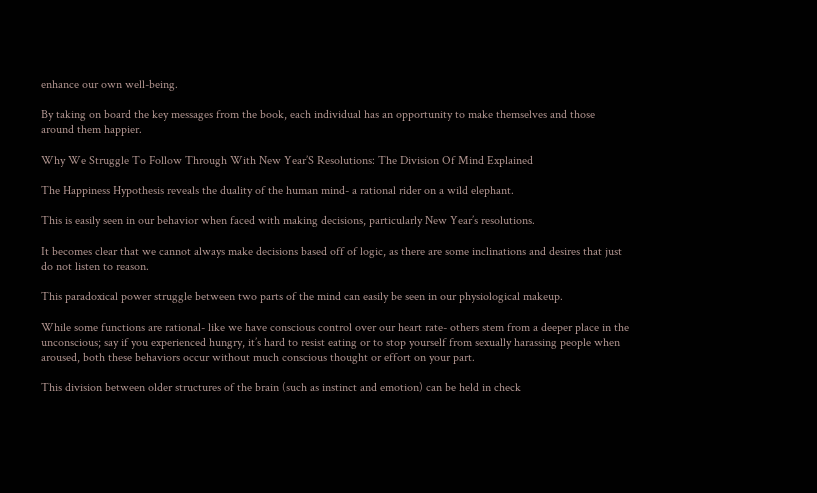enhance our own well-being.

By taking on board the key messages from the book, each individual has an opportunity to make themselves and those around them happier.

Why We Struggle To Follow Through With New Year’S Resolutions: The Division Of Mind Explained

The Happiness Hypothesis reveals the duality of the human mind- a rational rider on a wild elephant.

This is easily seen in our behavior when faced with making decisions, particularly New Year’s resolutions.

It becomes clear that we cannot always make decisions based off of logic, as there are some inclinations and desires that just do not listen to reason.

This paradoxical power struggle between two parts of the mind can easily be seen in our physiological makeup.

While some functions are rational- like we have conscious control over our heart rate- others stem from a deeper place in the unconscious; say if you experienced hungry, it’s hard to resist eating or to stop yourself from sexually harassing people when aroused, both these behaviors occur without much conscious thought or effort on your part.

This division between older structures of the brain (such as instinct and emotion) can be held in check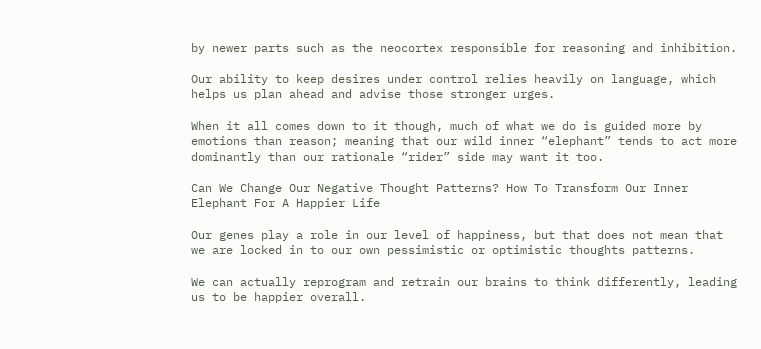by newer parts such as the neocortex responsible for reasoning and inhibition.

Our ability to keep desires under control relies heavily on language, which helps us plan ahead and advise those stronger urges.

When it all comes down to it though, much of what we do is guided more by emotions than reason; meaning that our wild inner “elephant” tends to act more dominantly than our rationale “rider” side may want it too.

Can We Change Our Negative Thought Patterns? How To Transform Our Inner Elephant For A Happier Life

Our genes play a role in our level of happiness, but that does not mean that we are locked in to our own pessimistic or optimistic thoughts patterns.

We can actually reprogram and retrain our brains to think differently, leading us to be happier overall.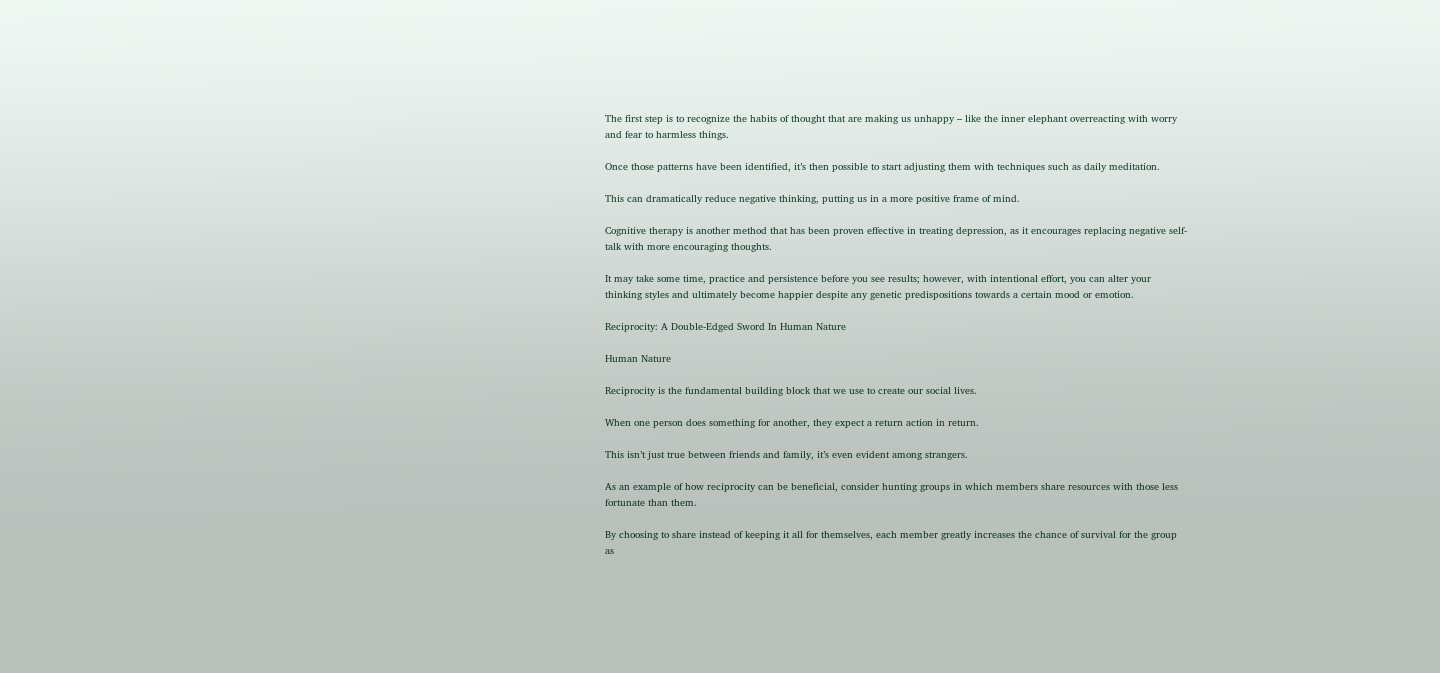The first step is to recognize the habits of thought that are making us unhappy – like the inner elephant overreacting with worry and fear to harmless things.

Once those patterns have been identified, it’s then possible to start adjusting them with techniques such as daily meditation.

This can dramatically reduce negative thinking, putting us in a more positive frame of mind.

Cognitive therapy is another method that has been proven effective in treating depression, as it encourages replacing negative self-talk with more encouraging thoughts.

It may take some time, practice and persistence before you see results; however, with intentional effort, you can alter your thinking styles and ultimately become happier despite any genetic predispositions towards a certain mood or emotion.

Reciprocity: A Double-Edged Sword In Human Nature

Human Nature

Reciprocity is the fundamental building block that we use to create our social lives.

When one person does something for another, they expect a return action in return.

This isn’t just true between friends and family, it’s even evident among strangers.

As an example of how reciprocity can be beneficial, consider hunting groups in which members share resources with those less fortunate than them.

By choosing to share instead of keeping it all for themselves, each member greatly increases the chance of survival for the group as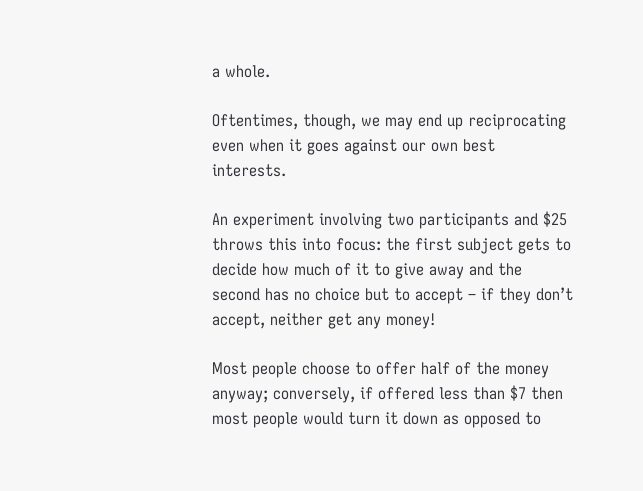a whole.

Oftentimes, though, we may end up reciprocating even when it goes against our own best interests.

An experiment involving two participants and $25 throws this into focus: the first subject gets to decide how much of it to give away and the second has no choice but to accept – if they don’t accept, neither get any money!

Most people choose to offer half of the money anyway; conversely, if offered less than $7 then most people would turn it down as opposed to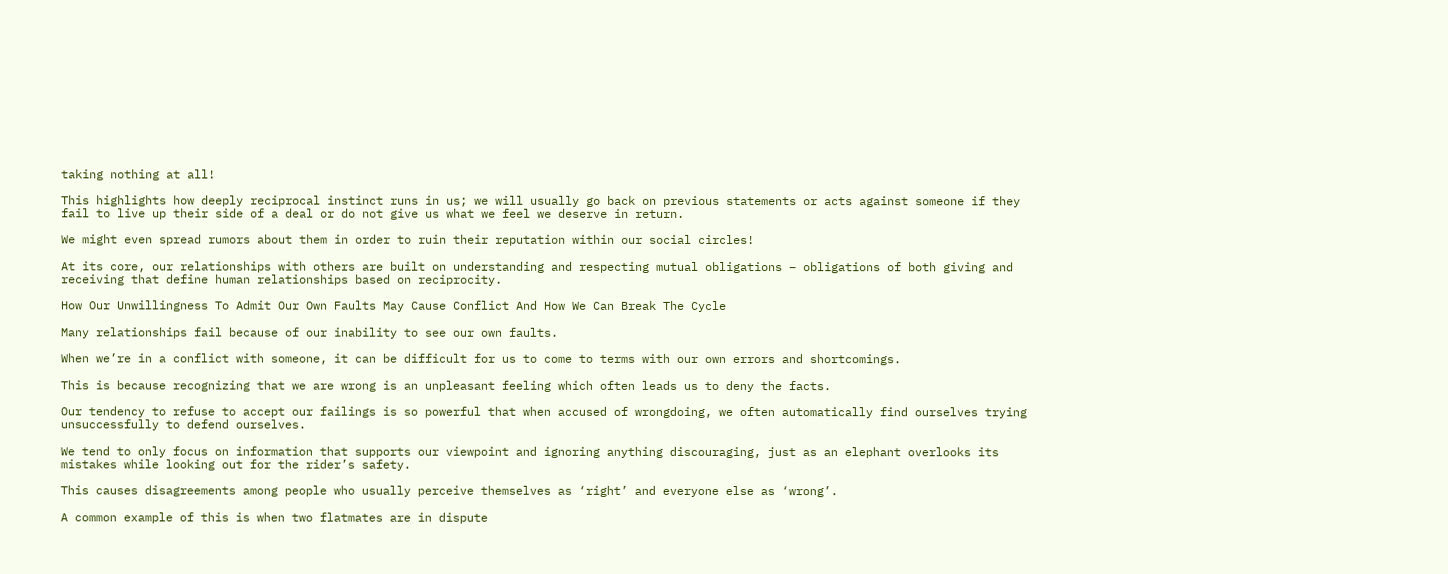taking nothing at all!

This highlights how deeply reciprocal instinct runs in us; we will usually go back on previous statements or acts against someone if they fail to live up their side of a deal or do not give us what we feel we deserve in return.

We might even spread rumors about them in order to ruin their reputation within our social circles!

At its core, our relationships with others are built on understanding and respecting mutual obligations – obligations of both giving and receiving that define human relationships based on reciprocity.

How Our Unwillingness To Admit Our Own Faults May Cause Conflict And How We Can Break The Cycle

Many relationships fail because of our inability to see our own faults.

When we’re in a conflict with someone, it can be difficult for us to come to terms with our own errors and shortcomings.

This is because recognizing that we are wrong is an unpleasant feeling which often leads us to deny the facts.

Our tendency to refuse to accept our failings is so powerful that when accused of wrongdoing, we often automatically find ourselves trying unsuccessfully to defend ourselves.

We tend to only focus on information that supports our viewpoint and ignoring anything discouraging, just as an elephant overlooks its mistakes while looking out for the rider’s safety.

This causes disagreements among people who usually perceive themselves as ‘right’ and everyone else as ‘wrong’.

A common example of this is when two flatmates are in dispute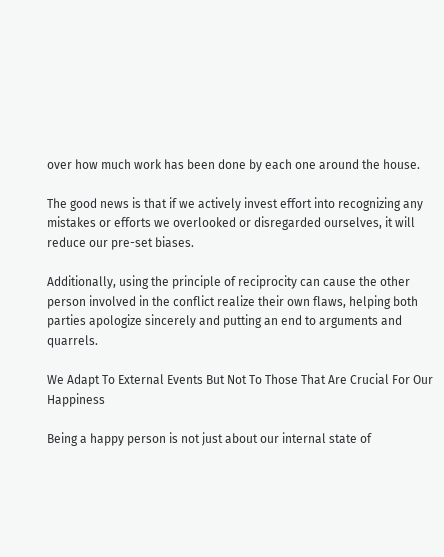over how much work has been done by each one around the house.

The good news is that if we actively invest effort into recognizing any mistakes or efforts we overlooked or disregarded ourselves, it will reduce our pre-set biases.

Additionally, using the principle of reciprocity can cause the other person involved in the conflict realize their own flaws, helping both parties apologize sincerely and putting an end to arguments and quarrels.

We Adapt To External Events But Not To Those That Are Crucial For Our Happiness

Being a happy person is not just about our internal state of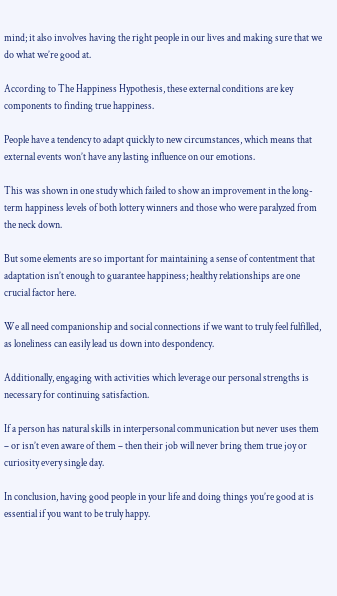mind; it also involves having the right people in our lives and making sure that we do what we’re good at.

According to The Happiness Hypothesis, these external conditions are key components to finding true happiness.

People have a tendency to adapt quickly to new circumstances, which means that external events won’t have any lasting influence on our emotions.

This was shown in one study which failed to show an improvement in the long-term happiness levels of both lottery winners and those who were paralyzed from the neck down.

But some elements are so important for maintaining a sense of contentment that adaptation isn’t enough to guarantee happiness; healthy relationships are one crucial factor here.

We all need companionship and social connections if we want to truly feel fulfilled, as loneliness can easily lead us down into despondency.

Additionally, engaging with activities which leverage our personal strengths is necessary for continuing satisfaction.

If a person has natural skills in interpersonal communication but never uses them – or isn’t even aware of them – then their job will never bring them true joy or curiosity every single day.

In conclusion, having good people in your life and doing things you’re good at is essential if you want to be truly happy.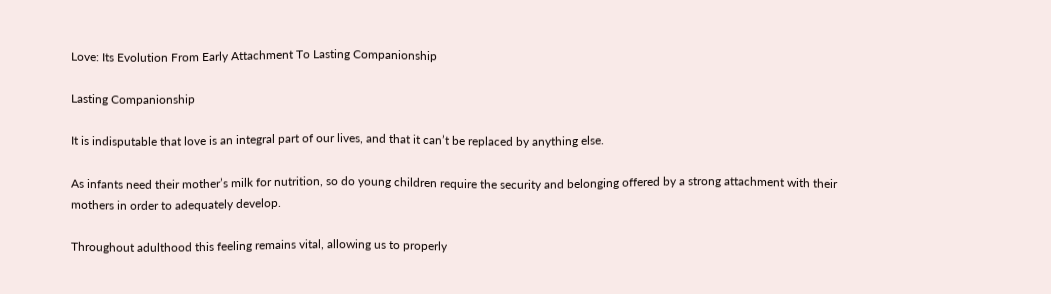Love: Its Evolution From Early Attachment To Lasting Companionship

Lasting Companionship

It is indisputable that love is an integral part of our lives, and that it can’t be replaced by anything else.

As infants need their mother’s milk for nutrition, so do young children require the security and belonging offered by a strong attachment with their mothers in order to adequately develop.

Throughout adulthood this feeling remains vital, allowing us to properly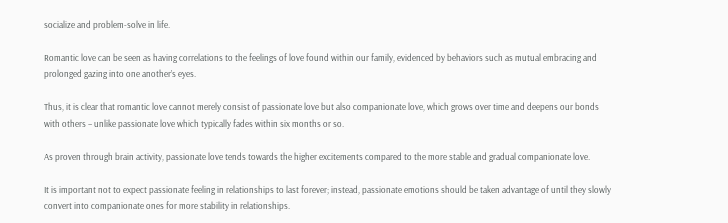socialize and problem-solve in life.

Romantic love can be seen as having correlations to the feelings of love found within our family, evidenced by behaviors such as mutual embracing and prolonged gazing into one another’s eyes.

Thus, it is clear that romantic love cannot merely consist of passionate love but also companionate love, which grows over time and deepens our bonds with others – unlike passionate love which typically fades within six months or so.

As proven through brain activity, passionate love tends towards the higher excitements compared to the more stable and gradual companionate love.

It is important not to expect passionate feeling in relationships to last forever; instead, passionate emotions should be taken advantage of until they slowly convert into companionate ones for more stability in relationships.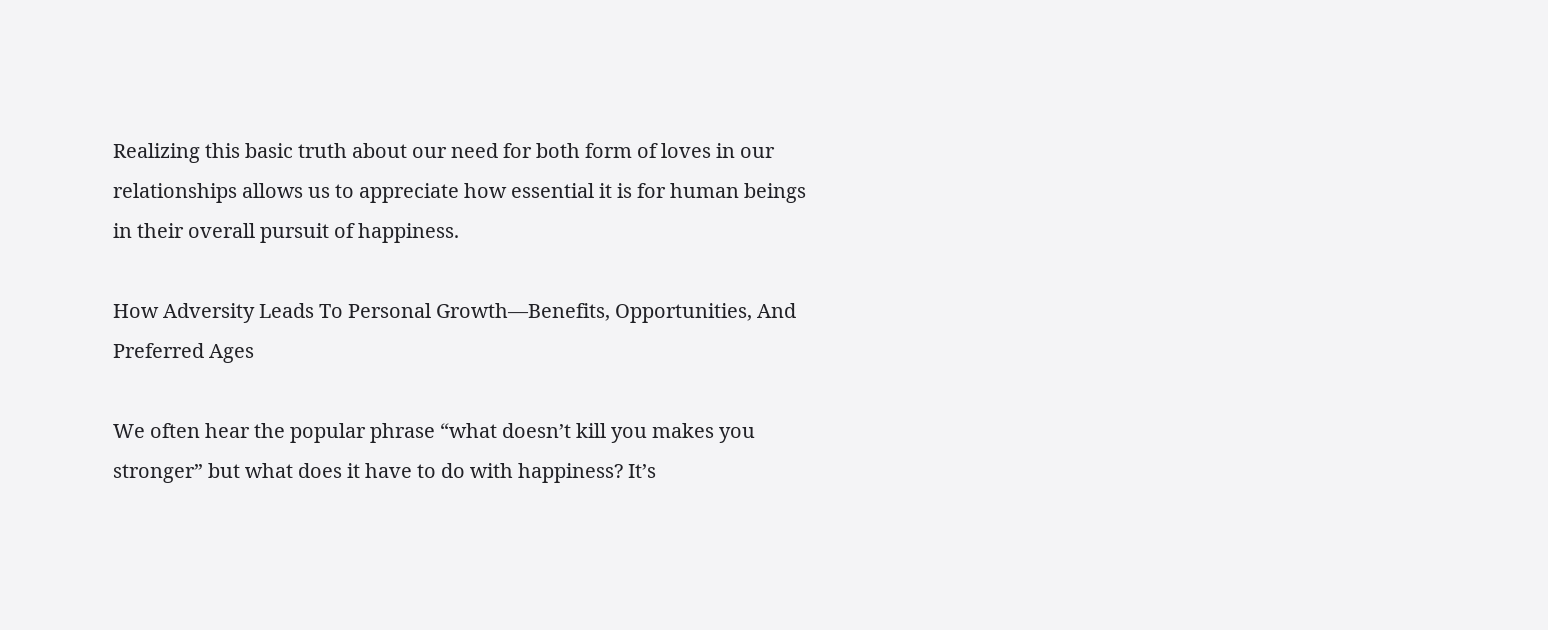Realizing this basic truth about our need for both form of loves in our relationships allows us to appreciate how essential it is for human beings in their overall pursuit of happiness.

How Adversity Leads To Personal Growth—Benefits, Opportunities, And Preferred Ages

We often hear the popular phrase “what doesn’t kill you makes you stronger” but what does it have to do with happiness? It’s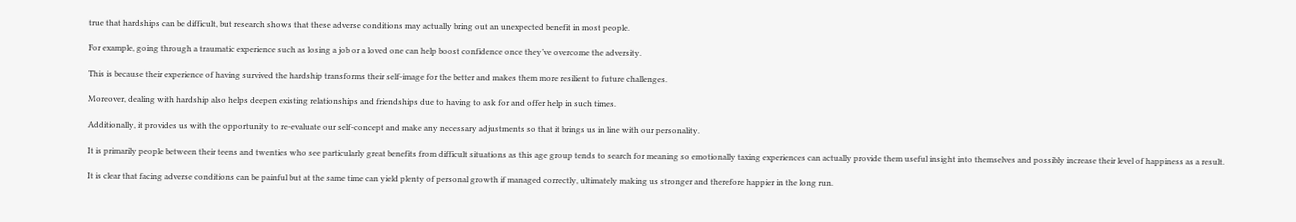true that hardships can be difficult, but research shows that these adverse conditions may actually bring out an unexpected benefit in most people.

For example, going through a traumatic experience such as losing a job or a loved one can help boost confidence once they’ve overcome the adversity.

This is because their experience of having survived the hardship transforms their self-image for the better and makes them more resilient to future challenges.

Moreover, dealing with hardship also helps deepen existing relationships and friendships due to having to ask for and offer help in such times.

Additionally, it provides us with the opportunity to re-evaluate our self-concept and make any necessary adjustments so that it brings us in line with our personality.

It is primarily people between their teens and twenties who see particularly great benefits from difficult situations as this age group tends to search for meaning so emotionally taxing experiences can actually provide them useful insight into themselves and possibly increase their level of happiness as a result.

It is clear that facing adverse conditions can be painful but at the same time can yield plenty of personal growth if managed correctly, ultimately making us stronger and therefore happier in the long run.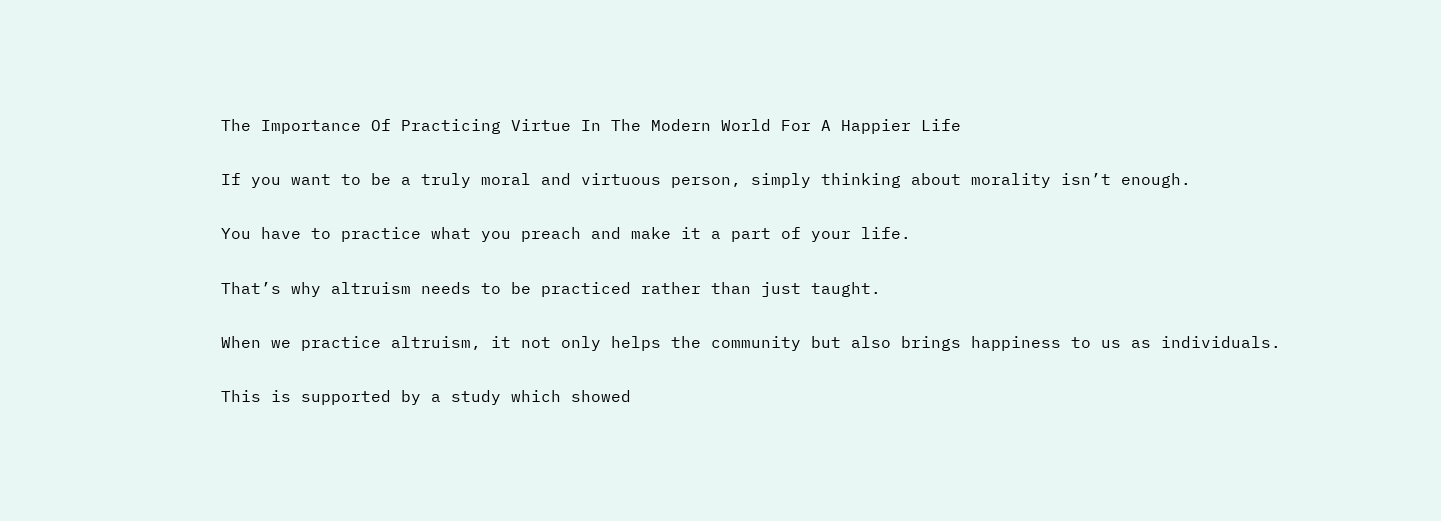The Importance Of Practicing Virtue In The Modern World For A Happier Life

If you want to be a truly moral and virtuous person, simply thinking about morality isn’t enough.

You have to practice what you preach and make it a part of your life.

That’s why altruism needs to be practiced rather than just taught.

When we practice altruism, it not only helps the community but also brings happiness to us as individuals.

This is supported by a study which showed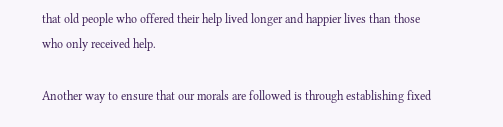that old people who offered their help lived longer and happier lives than those who only received help.

Another way to ensure that our morals are followed is through establishing fixed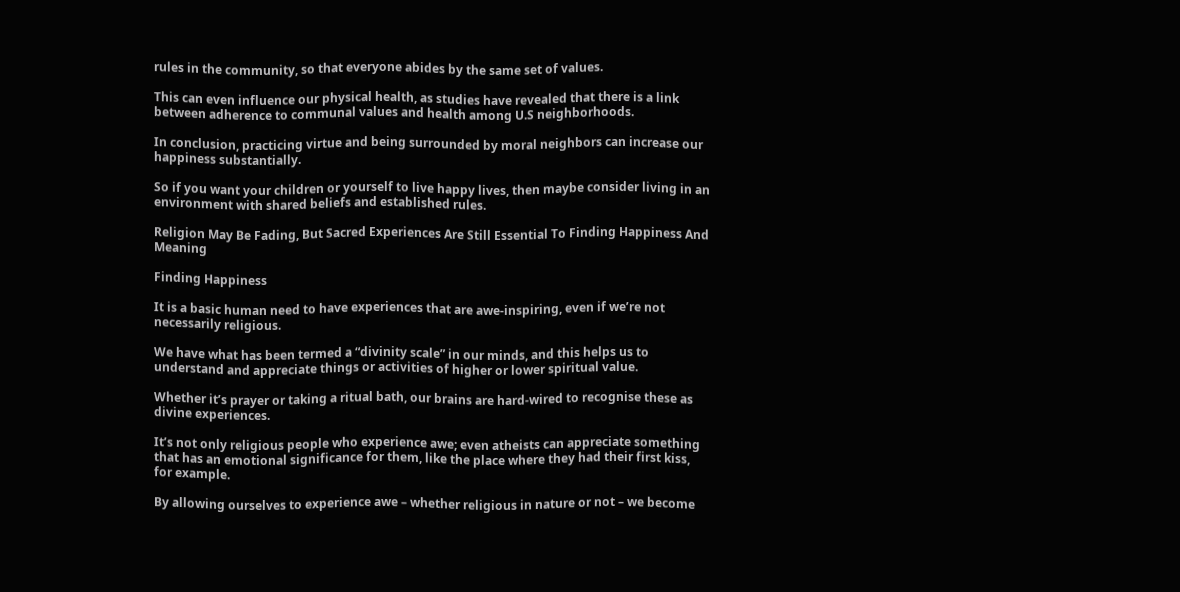rules in the community, so that everyone abides by the same set of values.

This can even influence our physical health, as studies have revealed that there is a link between adherence to communal values and health among U.S neighborhoods.

In conclusion, practicing virtue and being surrounded by moral neighbors can increase our happiness substantially.

So if you want your children or yourself to live happy lives, then maybe consider living in an environment with shared beliefs and established rules.

Religion May Be Fading, But Sacred Experiences Are Still Essential To Finding Happiness And Meaning

Finding Happiness

It is a basic human need to have experiences that are awe-inspiring, even if we’re not necessarily religious.

We have what has been termed a “divinity scale” in our minds, and this helps us to understand and appreciate things or activities of higher or lower spiritual value.

Whether it’s prayer or taking a ritual bath, our brains are hard-wired to recognise these as divine experiences.

It’s not only religious people who experience awe; even atheists can appreciate something that has an emotional significance for them, like the place where they had their first kiss, for example.

By allowing ourselves to experience awe – whether religious in nature or not – we become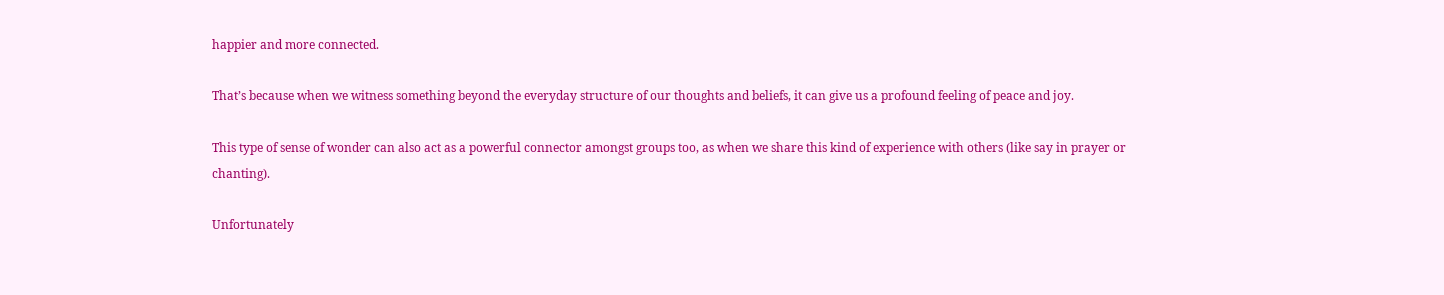happier and more connected.

That’s because when we witness something beyond the everyday structure of our thoughts and beliefs, it can give us a profound feeling of peace and joy.

This type of sense of wonder can also act as a powerful connector amongst groups too, as when we share this kind of experience with others (like say in prayer or chanting).

Unfortunately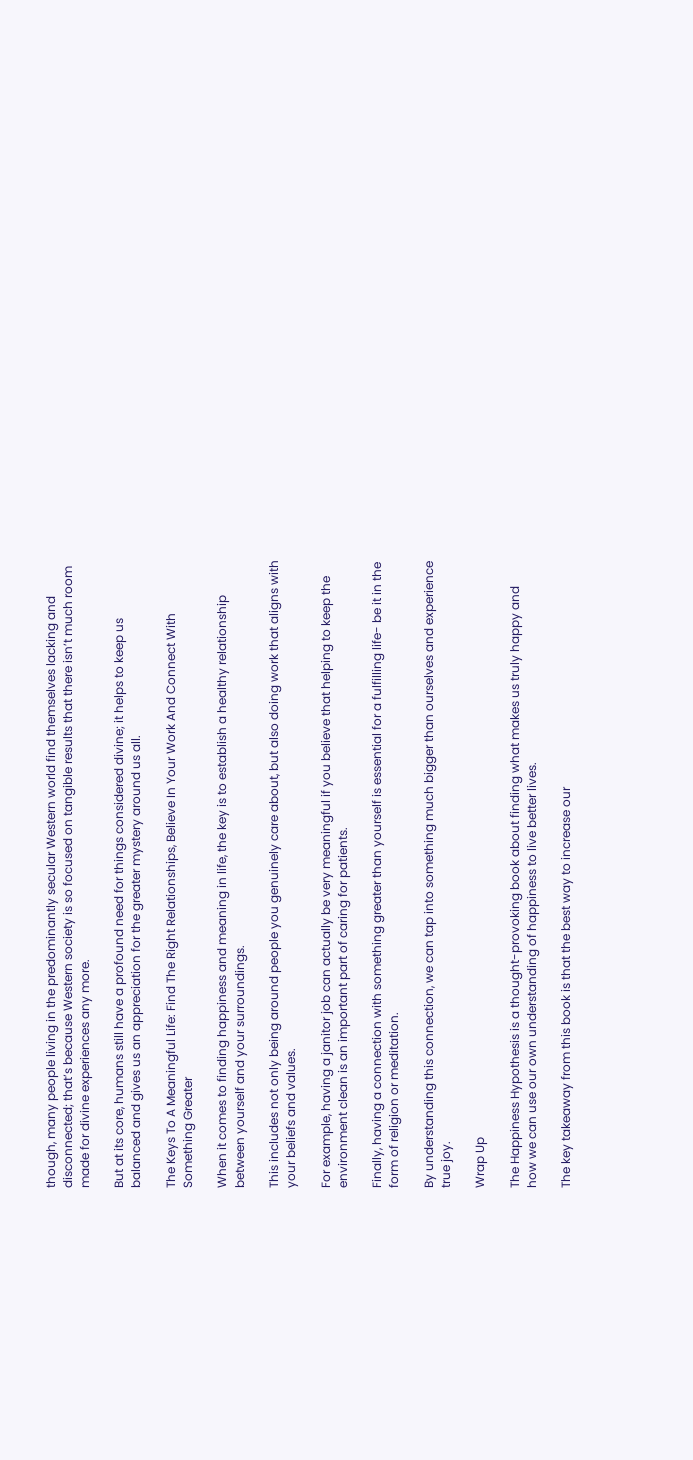though, many people living in the predominantly secular Western world find themselves lacking and disconnected; that’s because Western society is so focused on tangible results that there isn’t much room made for divine experiences any more.

But at its core, humans still have a profound need for things considered divine; it helps to keep us balanced and gives us an appreciation for the greater mystery around us all.

The Keys To A Meaningful Life: Find The Right Relationships, Believe In Your Work And Connect With Something Greater

When it comes to finding happiness and meaning in life, the key is to establish a healthy relationship between yourself and your surroundings.

This includes not only being around people you genuinely care about, but also doing work that aligns with your beliefs and values.

For example, having a janitor job can actually be very meaningful if you believe that helping to keep the environment clean is an important part of caring for patients.

Finally, having a connection with something greater than yourself is essential for a fulfilling life- be it in the form of religion or meditation.

By understanding this connection, we can tap into something much bigger than ourselves and experience true joy.

Wrap Up

The Happiness Hypothesis is a thought-provoking book about finding what makes us truly happy and how we can use our own understanding of happiness to live better lives.

The key takeaway from this book is that the best way to increase our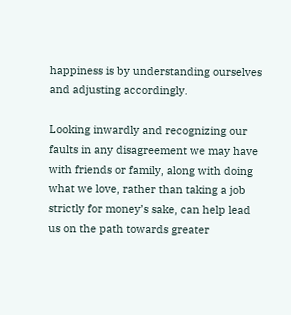happiness is by understanding ourselves and adjusting accordingly.

Looking inwardly and recognizing our faults in any disagreement we may have with friends or family, along with doing what we love, rather than taking a job strictly for money’s sake, can help lead us on the path towards greater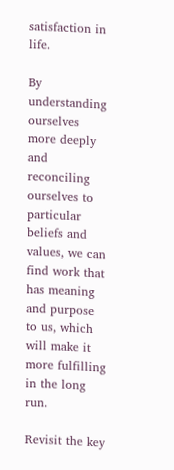satisfaction in life.

By understanding ourselves more deeply and reconciling ourselves to particular beliefs and values, we can find work that has meaning and purpose to us, which will make it more fulfilling in the long run.

Revisit the key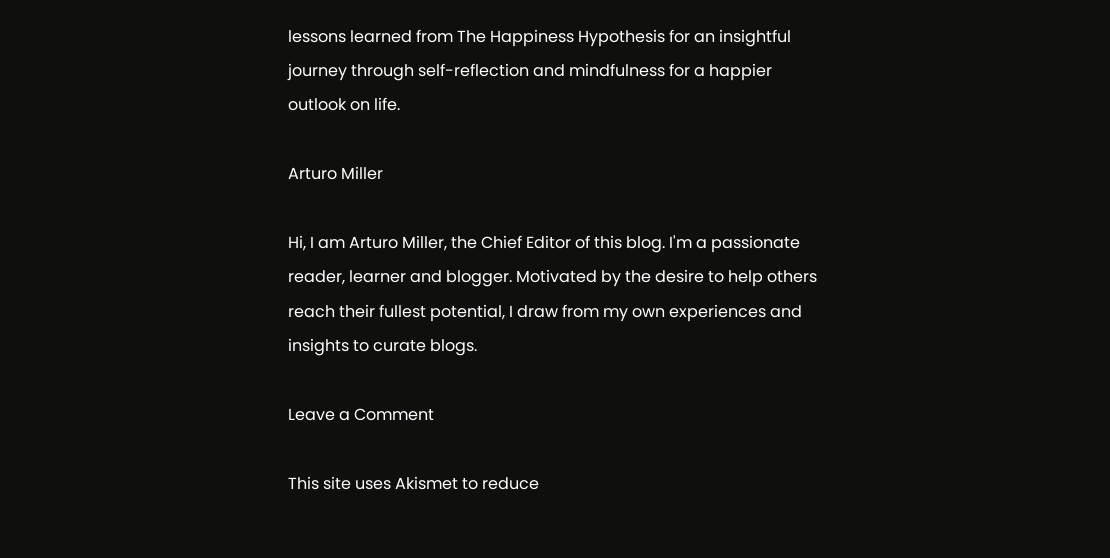lessons learned from The Happiness Hypothesis for an insightful journey through self-reflection and mindfulness for a happier outlook on life.

Arturo Miller

Hi, I am Arturo Miller, the Chief Editor of this blog. I'm a passionate reader, learner and blogger. Motivated by the desire to help others reach their fullest potential, I draw from my own experiences and insights to curate blogs.

Leave a Comment

This site uses Akismet to reduce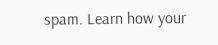spam. Learn how your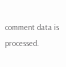comment data is processed.